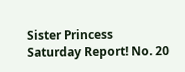Sister Princess Saturday Report! No. 20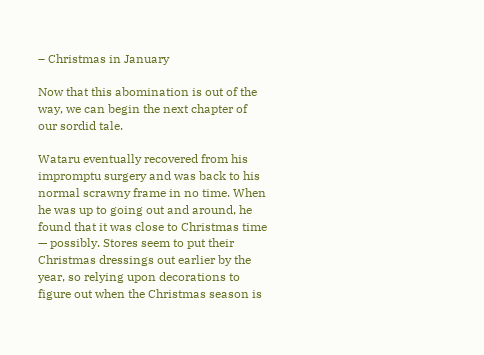– Christmas in January

Now that this abomination is out of the way, we can begin the next chapter of our sordid tale.

Wataru eventually recovered from his impromptu surgery and was back to his normal scrawny frame in no time. When he was up to going out and around, he found that it was close to Christmas time — possibly. Stores seem to put their Christmas dressings out earlier by the year, so relying upon decorations to figure out when the Christmas season is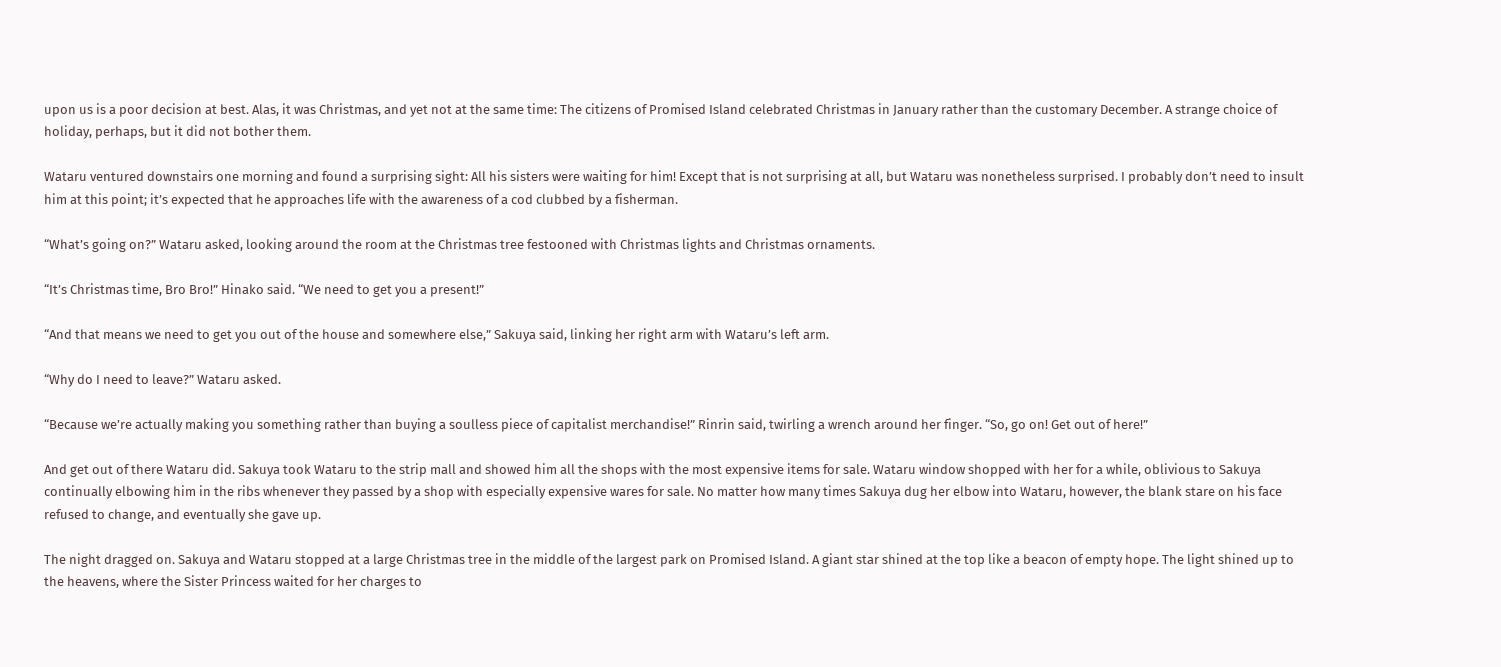upon us is a poor decision at best. Alas, it was Christmas, and yet not at the same time: The citizens of Promised Island celebrated Christmas in January rather than the customary December. A strange choice of holiday, perhaps, but it did not bother them.

Wataru ventured downstairs one morning and found a surprising sight: All his sisters were waiting for him! Except that is not surprising at all, but Wataru was nonetheless surprised. I probably don’t need to insult him at this point; it’s expected that he approaches life with the awareness of a cod clubbed by a fisherman.

“What’s going on?” Wataru asked, looking around the room at the Christmas tree festooned with Christmas lights and Christmas ornaments.

“It’s Christmas time, Bro Bro!” Hinako said. “We need to get you a present!”

“And that means we need to get you out of the house and somewhere else,” Sakuya said, linking her right arm with Wataru’s left arm.

“Why do I need to leave?” Wataru asked.

“Because we’re actually making you something rather than buying a soulless piece of capitalist merchandise!” Rinrin said, twirling a wrench around her finger. “So, go on! Get out of here!”

And get out of there Wataru did. Sakuya took Wataru to the strip mall and showed him all the shops with the most expensive items for sale. Wataru window shopped with her for a while, oblivious to Sakuya continually elbowing him in the ribs whenever they passed by a shop with especially expensive wares for sale. No matter how many times Sakuya dug her elbow into Wataru, however, the blank stare on his face refused to change, and eventually she gave up.

The night dragged on. Sakuya and Wataru stopped at a large Christmas tree in the middle of the largest park on Promised Island. A giant star shined at the top like a beacon of empty hope. The light shined up to the heavens, where the Sister Princess waited for her charges to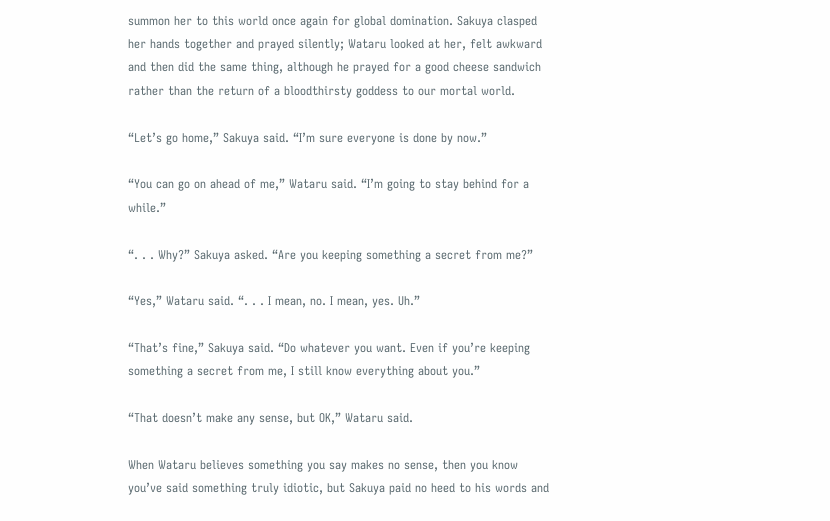summon her to this world once again for global domination. Sakuya clasped her hands together and prayed silently; Wataru looked at her, felt awkward and then did the same thing, although he prayed for a good cheese sandwich rather than the return of a bloodthirsty goddess to our mortal world.

“Let’s go home,” Sakuya said. “I’m sure everyone is done by now.”

“You can go on ahead of me,” Wataru said. “I’m going to stay behind for a while.”

“. . . Why?” Sakuya asked. “Are you keeping something a secret from me?”

“Yes,” Wataru said. “. . . I mean, no. I mean, yes. Uh.”

“That’s fine,” Sakuya said. “Do whatever you want. Even if you’re keeping something a secret from me, I still know everything about you.”

“That doesn’t make any sense, but OK,” Wataru said.

When Wataru believes something you say makes no sense, then you know you’ve said something truly idiotic, but Sakuya paid no heed to his words and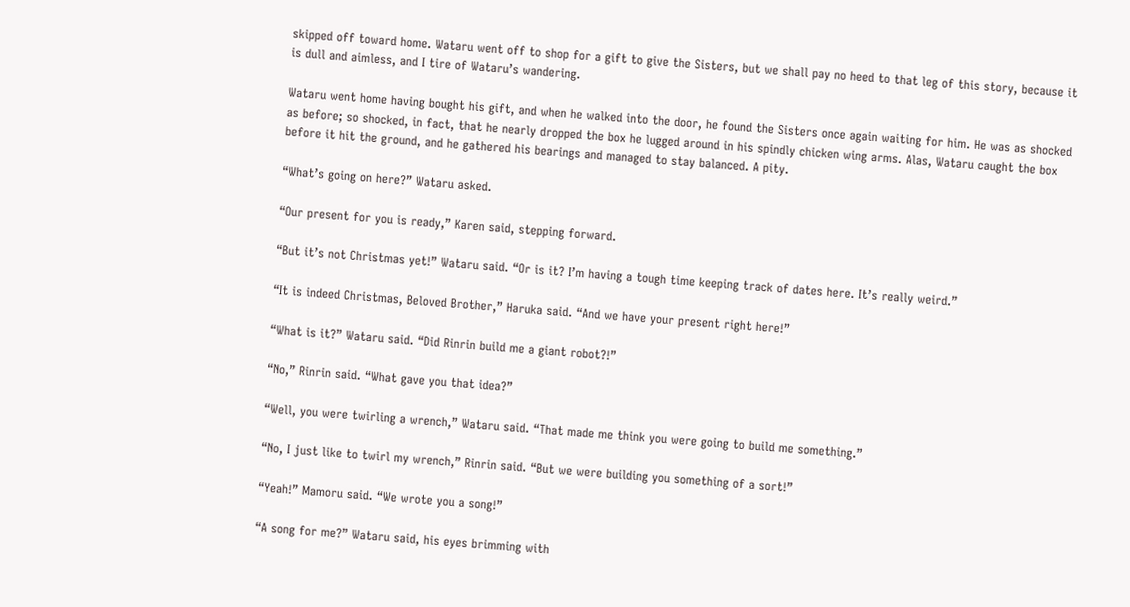skipped off toward home. Wataru went off to shop for a gift to give the Sisters, but we shall pay no heed to that leg of this story, because it is dull and aimless, and I tire of Wataru’s wandering.

Wataru went home having bought his gift, and when he walked into the door, he found the Sisters once again waiting for him. He was as shocked as before; so shocked, in fact, that he nearly dropped the box he lugged around in his spindly chicken wing arms. Alas, Wataru caught the box before it hit the ground, and he gathered his bearings and managed to stay balanced. A pity.

“What’s going on here?” Wataru asked.

“Our present for you is ready,” Karen said, stepping forward.

“But it’s not Christmas yet!” Wataru said. “Or is it? I’m having a tough time keeping track of dates here. It’s really weird.”

“It is indeed Christmas, Beloved Brother,” Haruka said. “And we have your present right here!”

“What is it?” Wataru said. “Did Rinrin build me a giant robot?!”

“No,” Rinrin said. “What gave you that idea?”

“Well, you were twirling a wrench,” Wataru said. “That made me think you were going to build me something.”

“No, I just like to twirl my wrench,” Rinrin said. “But we were building you something of a sort!”

“Yeah!” Mamoru said. “We wrote you a song!”

“A song for me?” Wataru said, his eyes brimming with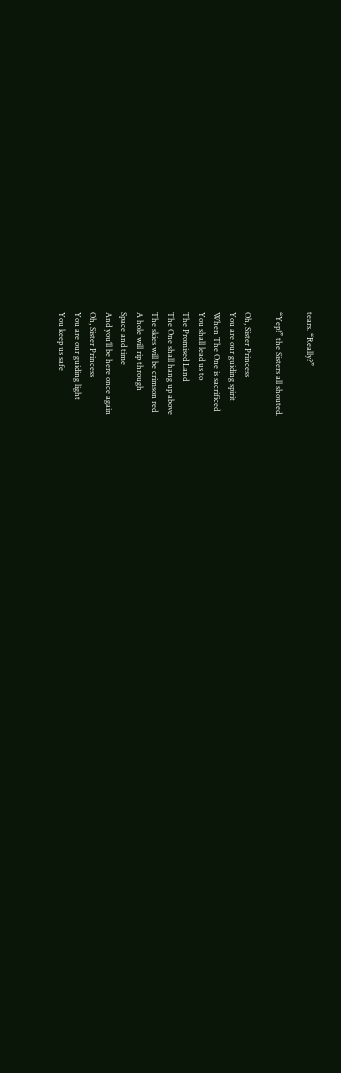tears. “Really?”

“Yep!” the Sisters all shouted.

Oh, Sister Princess
You are our guiding spirit
When The One is sacrificed
You shall lead us to
The Promised Land
The One shall hang up above
The skies will be crimson red
A hole will rip through
Space and time
And you’ll be here once again
Oh, Sister Princess
You are our guiding light
You keep us safe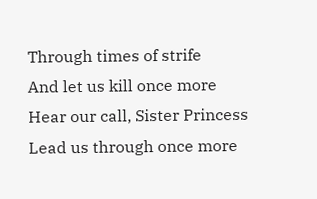Through times of strife
And let us kill once more
Hear our call, Sister Princess
Lead us through once more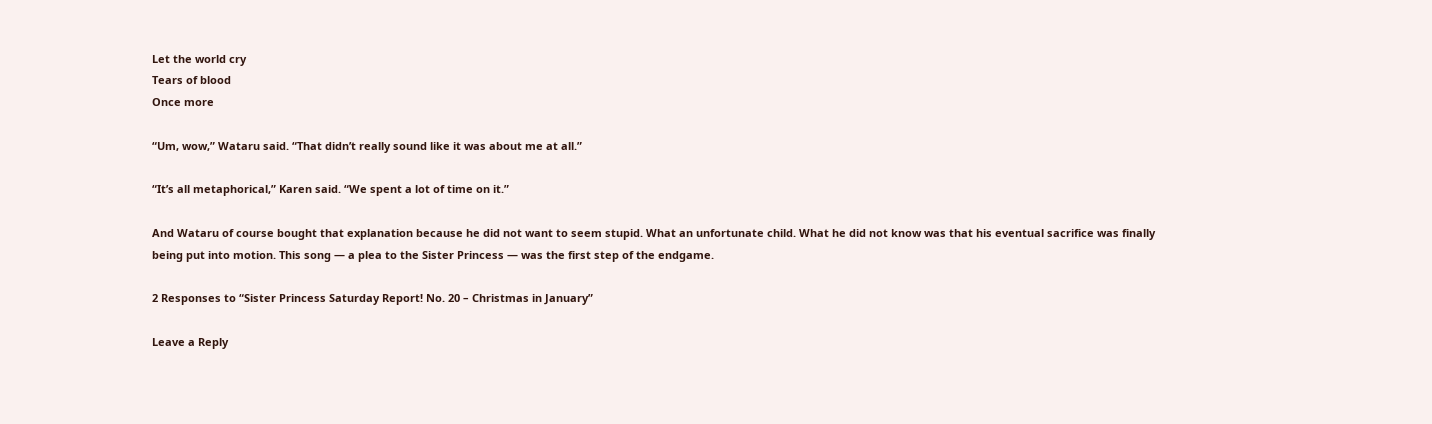Let the world cry
Tears of blood
Once more

“Um, wow,” Wataru said. “That didn’t really sound like it was about me at all.”

“It’s all metaphorical,” Karen said. “We spent a lot of time on it.”

And Wataru of course bought that explanation because he did not want to seem stupid. What an unfortunate child. What he did not know was that his eventual sacrifice was finally being put into motion. This song — a plea to the Sister Princess — was the first step of the endgame.

2 Responses to “Sister Princess Saturday Report! No. 20 – Christmas in January”

Leave a Reply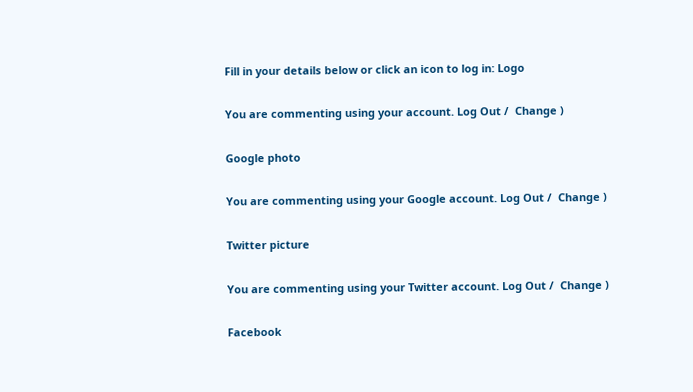Fill in your details below or click an icon to log in: Logo

You are commenting using your account. Log Out /  Change )

Google photo

You are commenting using your Google account. Log Out /  Change )

Twitter picture

You are commenting using your Twitter account. Log Out /  Change )

Facebook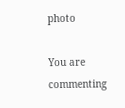photo

You are commenting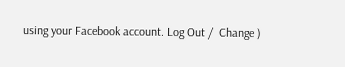using your Facebook account. Log Out /  Change )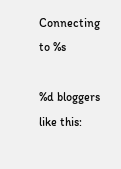Connecting to %s

%d bloggers like this: